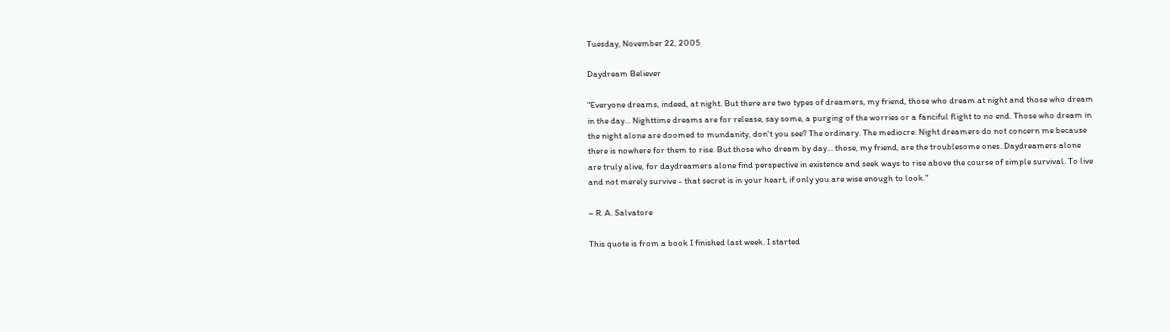Tuesday, November 22, 2005

Daydream Believer

"Everyone dreams, indeed, at night. But there are two types of dreamers, my friend, those who dream at night and those who dream in the day... Nighttime dreams are for release, say some, a purging of the worries or a fanciful flight to no end. Those who dream in the night alone are doomed to mundanity, don't you see? The ordinary. The mediocre. Night dreamers do not concern me because there is nowhere for them to rise. But those who dream by day... those, my friend, are the troublesome ones. Daydreamers alone are truly alive, for daydreamers alone find perspective in existence and seek ways to rise above the course of simple survival. To live and not merely survive - that secret is in your heart, if only you are wise enough to look."

~ R. A. Salvatore

This quote is from a book I finished last week. I started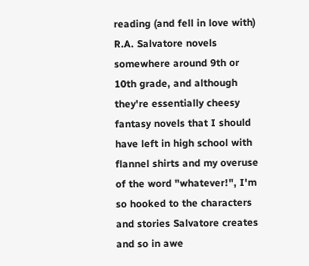reading (and fell in love with) R.A. Salvatore novels somewhere around 9th or 10th grade, and although they're essentially cheesy fantasy novels that I should have left in high school with flannel shirts and my overuse of the word "whatever!", I'm so hooked to the characters and stories Salvatore creates and so in awe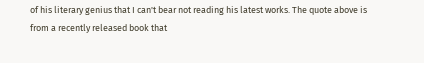of his literary genius that I can't bear not reading his latest works. The quote above is from a recently released book that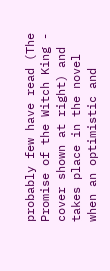probably few have read (The Promise of the Witch King - cover shown at right) and takes place in the novel when an optimistic and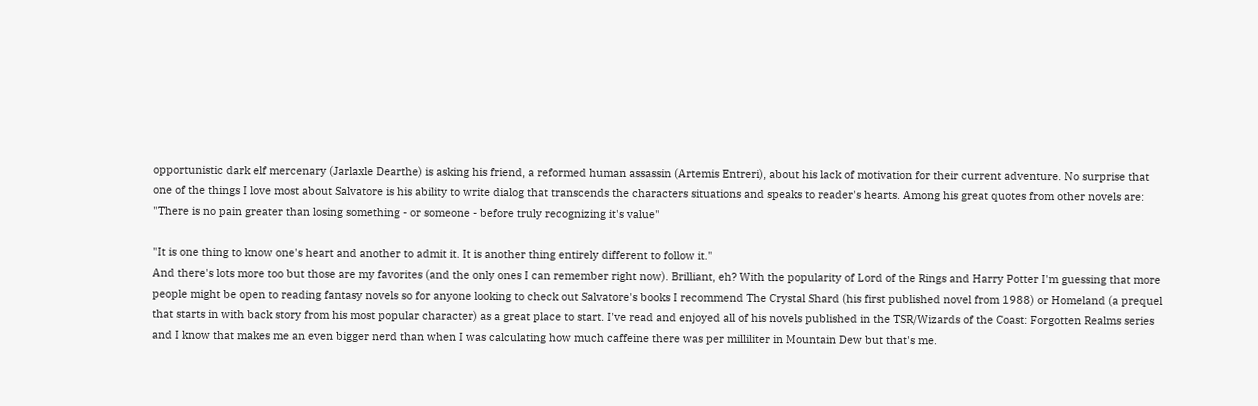opportunistic dark elf mercenary (Jarlaxle Dearthe) is asking his friend, a reformed human assassin (Artemis Entreri), about his lack of motivation for their current adventure. No surprise that one of the things I love most about Salvatore is his ability to write dialog that transcends the characters situations and speaks to reader's hearts. Among his great quotes from other novels are:
"There is no pain greater than losing something - or someone - before truly recognizing it's value"

"It is one thing to know one's heart and another to admit it. It is another thing entirely different to follow it."
And there's lots more too but those are my favorites (and the only ones I can remember right now). Brilliant, eh? With the popularity of Lord of the Rings and Harry Potter I'm guessing that more people might be open to reading fantasy novels so for anyone looking to check out Salvatore's books I recommend The Crystal Shard (his first published novel from 1988) or Homeland (a prequel that starts in with back story from his most popular character) as a great place to start. I've read and enjoyed all of his novels published in the TSR/Wizards of the Coast: Forgotten Realms series and I know that makes me an even bigger nerd than when I was calculating how much caffeine there was per milliliter in Mountain Dew but that's me.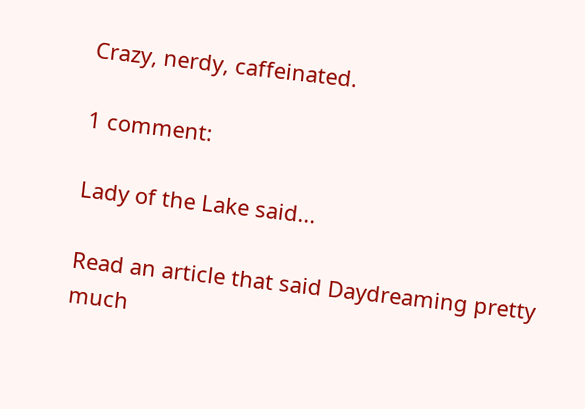Crazy, nerdy, caffeinated.

1 comment:

Lady of the Lake said...

Read an article that said Daydreaming pretty much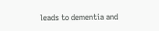leads to dementia and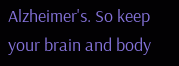Alzheimer's. So keep your brain and body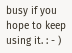busy if you hope to keep using it. : - )